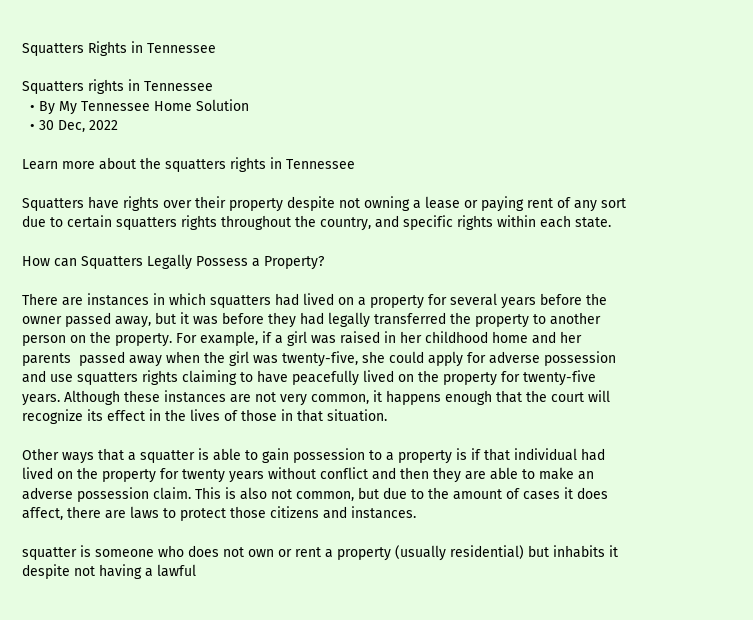Squatters Rights in Tennessee

Squatters rights in Tennessee
  • By My Tennessee Home Solution
  • 30 Dec, 2022

Learn more about the squatters rights in Tennessee

Squatters have rights over their property despite not owning a lease or paying rent of any sort due to certain squatters rights throughout the country, and specific rights within each state.

How can Squatters Legally Possess a Property?

There are instances in which squatters had lived on a property for several years before the owner passed away, but it was before they had legally transferred the property to another person on the property. For example, if a girl was raised in her childhood home and her parents  passed away when the girl was twenty-five, she could apply for adverse possession and use squatters rights claiming to have peacefully lived on the property for twenty-five years. Although these instances are not very common, it happens enough that the court will recognize its effect in the lives of those in that situation.

Other ways that a squatter is able to gain possession to a property is if that individual had lived on the property for twenty years without conflict and then they are able to make an adverse possession claim. This is also not common, but due to the amount of cases it does affect, there are laws to protect those citizens and instances.

squatter is someone who does not own or rent a property (usually residential) but inhabits it despite not having a lawful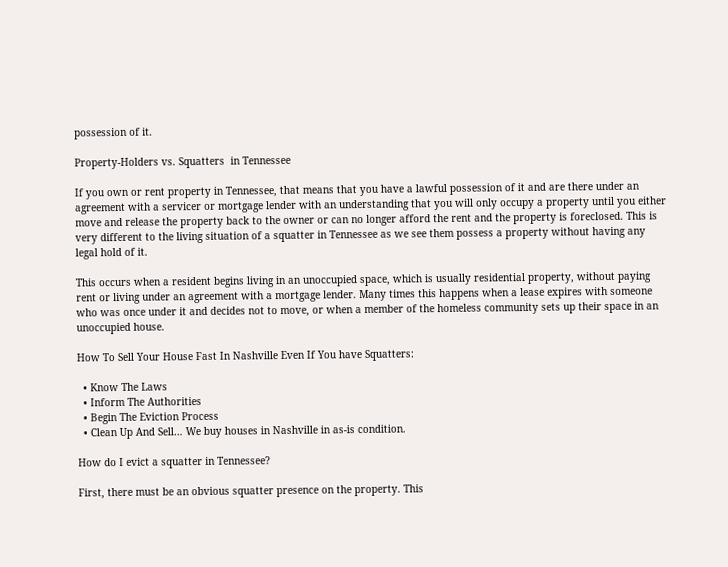possession of it.

Property-Holders vs. Squatters  in Tennessee

If you own or rent property in Tennessee, that means that you have a lawful possession of it and are there under an agreement with a servicer or mortgage lender with an understanding that you will only occupy a property until you either move and release the property back to the owner or can no longer afford the rent and the property is foreclosed. This is very different to the living situation of a squatter in Tennessee as we see them possess a property without having any legal hold of it.

This occurs when a resident begins living in an unoccupied space, which is usually residential property, without paying rent or living under an agreement with a mortgage lender. Many times this happens when a lease expires with someone who was once under it and decides not to move, or when a member of the homeless community sets up their space in an unoccupied house.

How To Sell Your House Fast In Nashville Even If You have Squatters:

  • Know The Laws
  • Inform The Authorities
  • Begin The Eviction Process
  • Clean Up And Sell… We buy houses in Nashville in as-is condition.

How do I evict a squatter in Tennessee?

First, there must be an obvious squatter presence on the property. This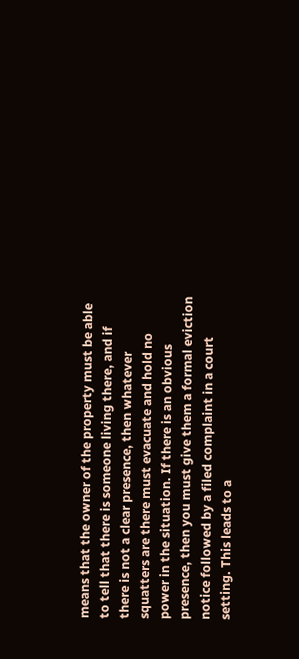means that the owner of the property must be able to tell that there is someone living there, and if there is not a clear presence, then whatever squatters are there must evacuate and hold no power in the situation. If there is an obvious presence, then you must give them a formal eviction notice followed by a filed complaint in a court setting. This leads to a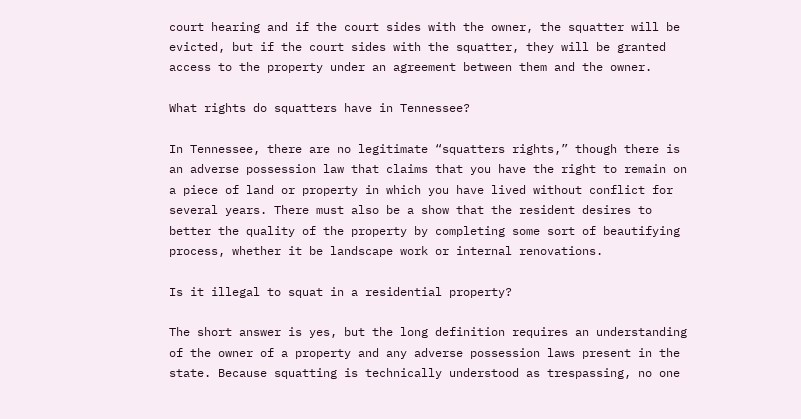court hearing and if the court sides with the owner, the squatter will be evicted, but if the court sides with the squatter, they will be granted access to the property under an agreement between them and the owner.

What rights do squatters have in Tennessee?

In Tennessee, there are no legitimate “squatters rights,” though there is an adverse possession law that claims that you have the right to remain on a piece of land or property in which you have lived without conflict for several years. There must also be a show that the resident desires to better the quality of the property by completing some sort of beautifying process, whether it be landscape work or internal renovations.

Is it illegal to squat in a residential property?

The short answer is yes, but the long definition requires an understanding of the owner of a property and any adverse possession laws present in the state. Because squatting is technically understood as trespassing, no one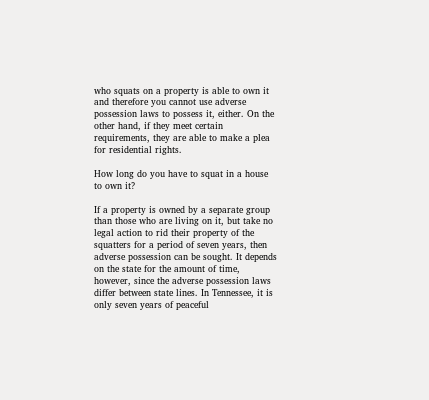who squats on a property is able to own it and therefore you cannot use adverse possession laws to possess it, either. On the other hand, if they meet certain requirements, they are able to make a plea for residential rights.

How long do you have to squat in a house to own it?

If a property is owned by a separate group than those who are living on it, but take no legal action to rid their property of the squatters for a period of seven years, then adverse possession can be sought. It depends on the state for the amount of time, however, since the adverse possession laws differ between state lines. In Tennessee, it is only seven years of peaceful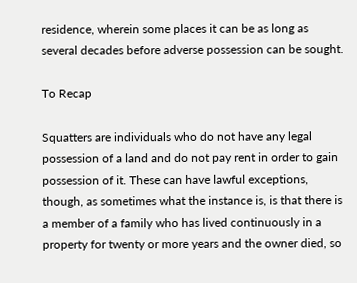residence, wherein some places it can be as long as several decades before adverse possession can be sought.

To Recap

Squatters are individuals who do not have any legal possession of a land and do not pay rent in order to gain possession of it. These can have lawful exceptions, though, as sometimes what the instance is, is that there is a member of a family who has lived continuously in a property for twenty or more years and the owner died, so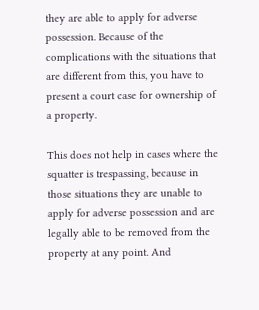they are able to apply for adverse possession. Because of the complications with the situations that are different from this, you have to present a court case for ownership of a property.

This does not help in cases where the squatter is trespassing, because in those situations they are unable to apply for adverse possession and are legally able to be removed from the property at any point. And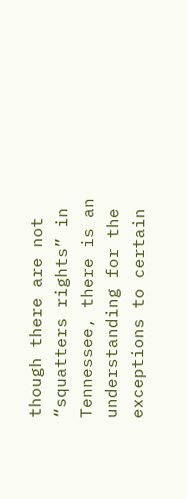though there are not “squatters rights” in Tennessee, there is an understanding for the exceptions to certain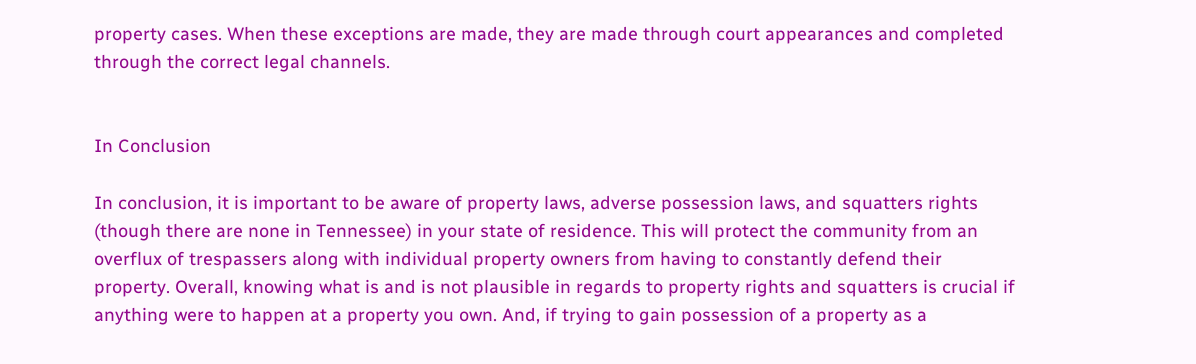property cases. When these exceptions are made, they are made through court appearances and completed through the correct legal channels.


In Conclusion

In conclusion, it is important to be aware of property laws, adverse possession laws, and squatters rights (though there are none in Tennessee) in your state of residence. This will protect the community from an overflux of trespassers along with individual property owners from having to constantly defend their property. Overall, knowing what is and is not plausible in regards to property rights and squatters is crucial if anything were to happen at a property you own. And, if trying to gain possession of a property as a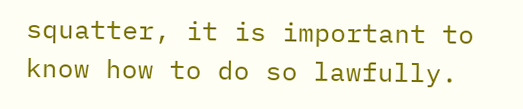squatter, it is important to know how to do so lawfully.